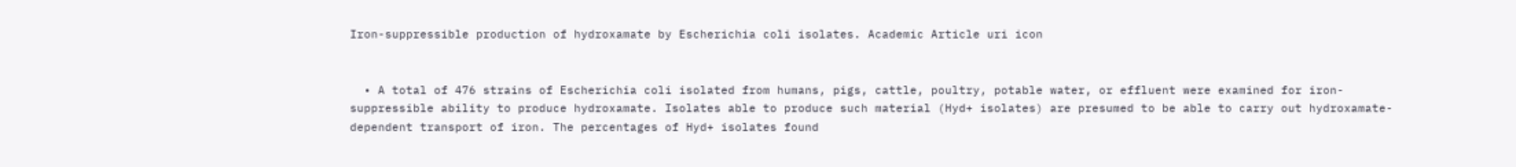Iron-suppressible production of hydroxamate by Escherichia coli isolates. Academic Article uri icon


  • A total of 476 strains of Escherichia coli isolated from humans, pigs, cattle, poultry, potable water, or effluent were examined for iron-suppressible ability to produce hydroxamate. Isolates able to produce such material (Hyd+ isolates) are presumed to be able to carry out hydroxamate-dependent transport of iron. The percentages of Hyd+ isolates found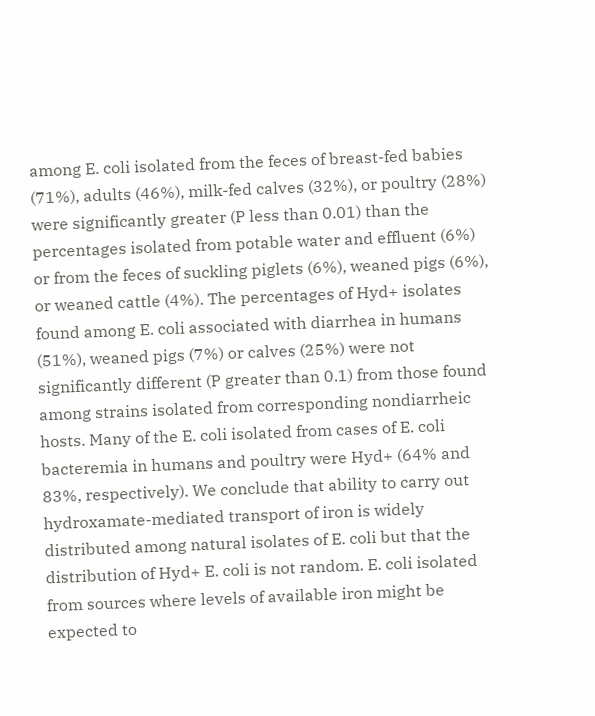among E. coli isolated from the feces of breast-fed babies (71%), adults (46%), milk-fed calves (32%), or poultry (28%) were significantly greater (P less than 0.01) than the percentages isolated from potable water and effluent (6%) or from the feces of suckling piglets (6%), weaned pigs (6%), or weaned cattle (4%). The percentages of Hyd+ isolates found among E. coli associated with diarrhea in humans (51%), weaned pigs (7%) or calves (25%) were not significantly different (P greater than 0.1) from those found among strains isolated from corresponding nondiarrheic hosts. Many of the E. coli isolated from cases of E. coli bacteremia in humans and poultry were Hyd+ (64% and 83%, respectively). We conclude that ability to carry out hydroxamate-mediated transport of iron is widely distributed among natural isolates of E. coli but that the distribution of Hyd+ E. coli is not random. E. coli isolated from sources where levels of available iron might be expected to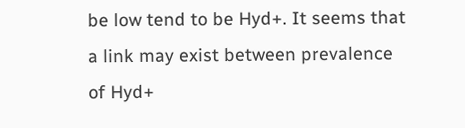be low tend to be Hyd+. It seems that a link may exist between prevalence of Hyd+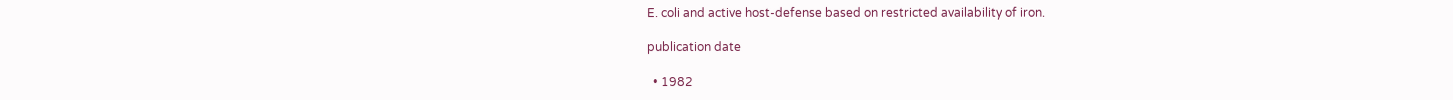E. coli and active host-defense based on restricted availability of iron.

publication date

  • 1982